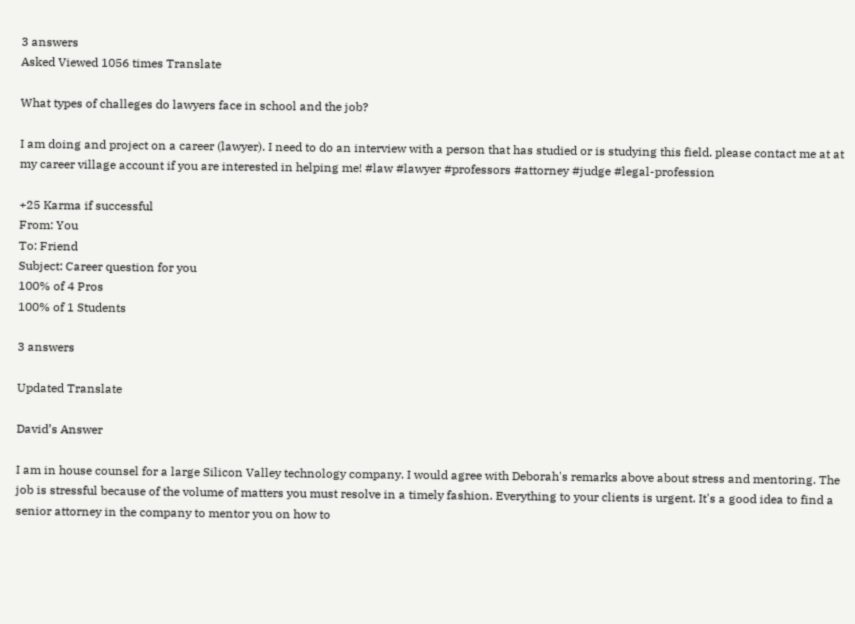3 answers
Asked Viewed 1056 times Translate

What types of challeges do lawyers face in school and the job?

I am doing and project on a career (lawyer). I need to do an interview with a person that has studied or is studying this field. please contact me at at my career village account if you are interested in helping me! #law #lawyer #professors #attorney #judge #legal-profession

+25 Karma if successful
From: You
To: Friend
Subject: Career question for you
100% of 4 Pros
100% of 1 Students

3 answers

Updated Translate

David’s Answer

I am in house counsel for a large Silicon Valley technology company. I would agree with Deborah's remarks above about stress and mentoring. The job is stressful because of the volume of matters you must resolve in a timely fashion. Everything to your clients is urgent. It's a good idea to find a senior attorney in the company to mentor you on how to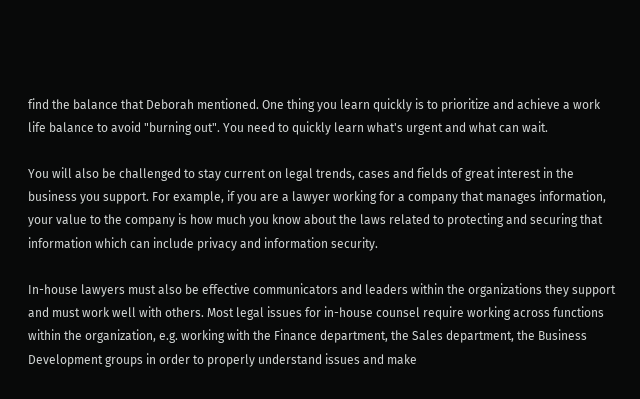find the balance that Deborah mentioned. One thing you learn quickly is to prioritize and achieve a work life balance to avoid "burning out". You need to quickly learn what's urgent and what can wait.

You will also be challenged to stay current on legal trends, cases and fields of great interest in the business you support. For example, if you are a lawyer working for a company that manages information, your value to the company is how much you know about the laws related to protecting and securing that information which can include privacy and information security.

In-house lawyers must also be effective communicators and leaders within the organizations they support and must work well with others. Most legal issues for in-house counsel require working across functions within the organization, e.g. working with the Finance department, the Sales department, the Business Development groups in order to properly understand issues and make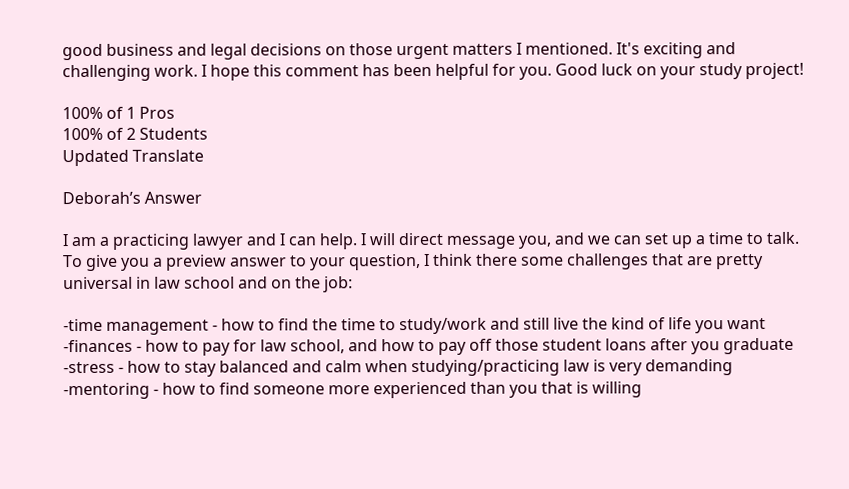good business and legal decisions on those urgent matters I mentioned. It's exciting and challenging work. I hope this comment has been helpful for you. Good luck on your study project!

100% of 1 Pros
100% of 2 Students
Updated Translate

Deborah’s Answer

I am a practicing lawyer and I can help. I will direct message you, and we can set up a time to talk.
To give you a preview answer to your question, I think there some challenges that are pretty universal in law school and on the job:

-time management - how to find the time to study/work and still live the kind of life you want
-finances - how to pay for law school, and how to pay off those student loans after you graduate
-stress - how to stay balanced and calm when studying/practicing law is very demanding
-mentoring - how to find someone more experienced than you that is willing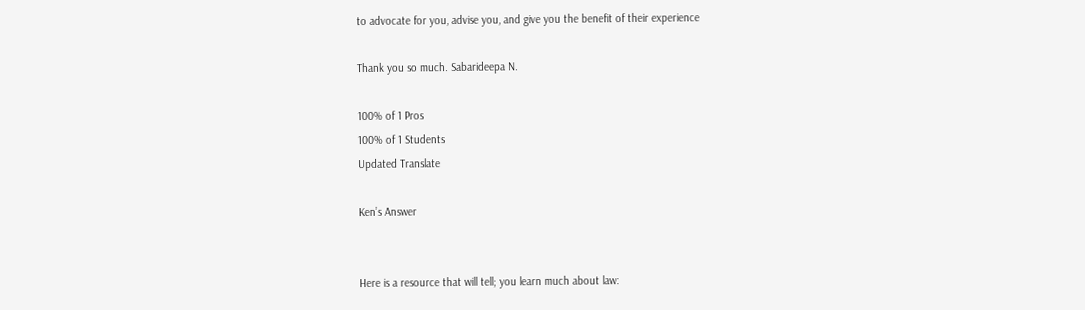to advocate for you, advise you, and give you the benefit of their experience

Thank you so much. Sabarideepa N.

100% of 1 Pros
100% of 1 Students
Updated Translate

Ken’s Answer


Here is a resource that will tell; you learn much about law: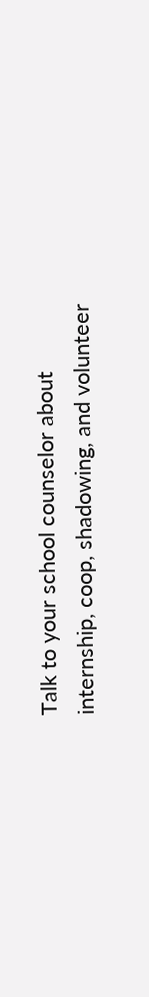Talk to your school counselor about internship, coop, shadowing, and volunteer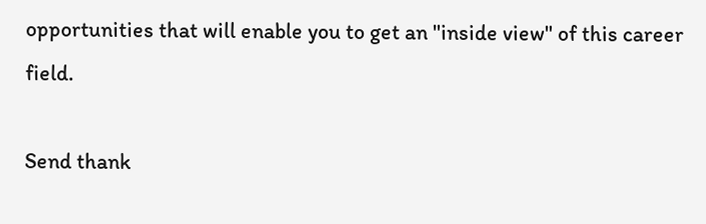opportunities that will enable you to get an "inside view" of this career field.

Send thank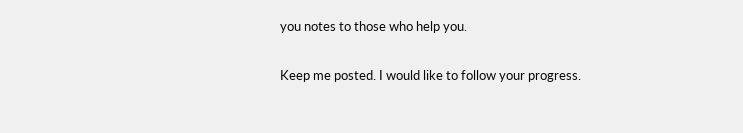you notes to those who help you.

Keep me posted. I would like to follow your progress.